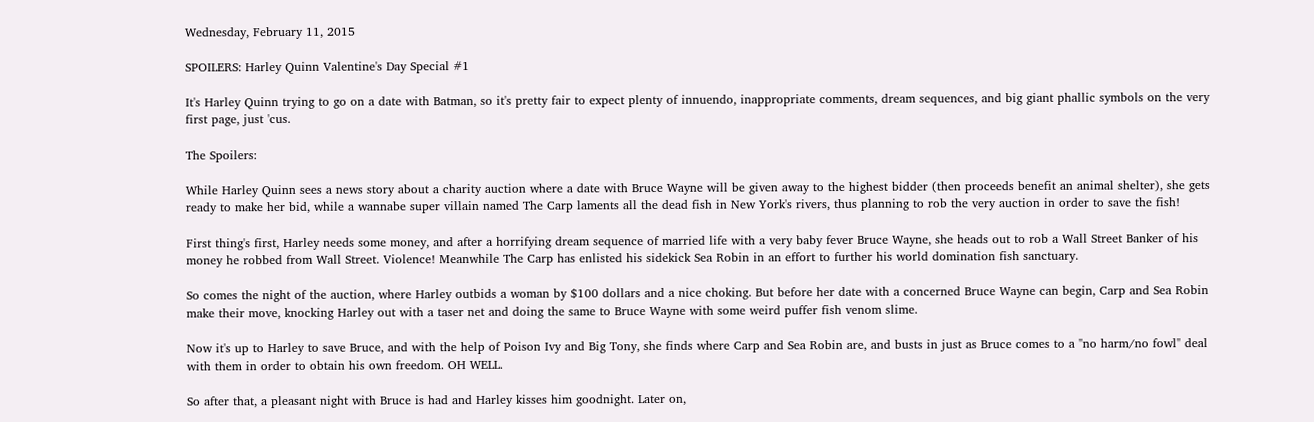Wednesday, February 11, 2015

SPOILERS: Harley Quinn Valentine's Day Special #1

It's Harley Quinn trying to go on a date with Batman, so it's pretty fair to expect plenty of innuendo, inappropriate comments, dream sequences, and big giant phallic symbols on the very first page, just 'cus.

The Spoilers:

While Harley Quinn sees a news story about a charity auction where a date with Bruce Wayne will be given away to the highest bidder (then proceeds benefit an animal shelter), she gets ready to make her bid, while a wannabe super villain named The Carp laments all the dead fish in New York's rivers, thus planning to rob the very auction in order to save the fish!

First thing's first, Harley needs some money, and after a horrifying dream sequence of married life with a very baby fever Bruce Wayne, she heads out to rob a Wall Street Banker of his money he robbed from Wall Street. Violence! Meanwhile The Carp has enlisted his sidekick Sea Robin in an effort to further his world domination fish sanctuary.

So comes the night of the auction, where Harley outbids a woman by $100 dollars and a nice choking. But before her date with a concerned Bruce Wayne can begin, Carp and Sea Robin make their move, knocking Harley out with a taser net and doing the same to Bruce Wayne with some weird puffer fish venom slime.

Now it's up to Harley to save Bruce, and with the help of Poison Ivy and Big Tony, she finds where Carp and Sea Robin are, and busts in just as Bruce comes to a "no harm/no fowl" deal with them in order to obtain his own freedom. OH WELL.

So after that, a pleasant night with Bruce is had and Harley kisses him goodnight. Later on,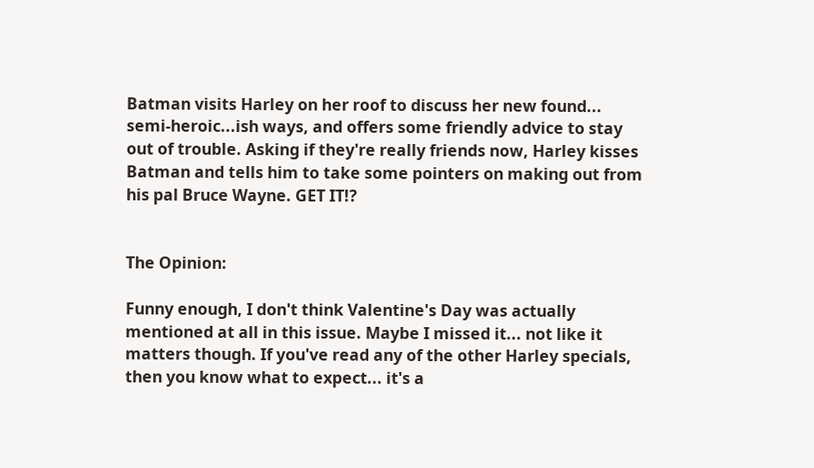Batman visits Harley on her roof to discuss her new found... semi-heroic...ish ways, and offers some friendly advice to stay out of trouble. Asking if they're really friends now, Harley kisses Batman and tells him to take some pointers on making out from his pal Bruce Wayne. GET IT!?


The Opinion:

Funny enough, I don't think Valentine's Day was actually mentioned at all in this issue. Maybe I missed it... not like it matters though. If you've read any of the other Harley specials, then you know what to expect... it's a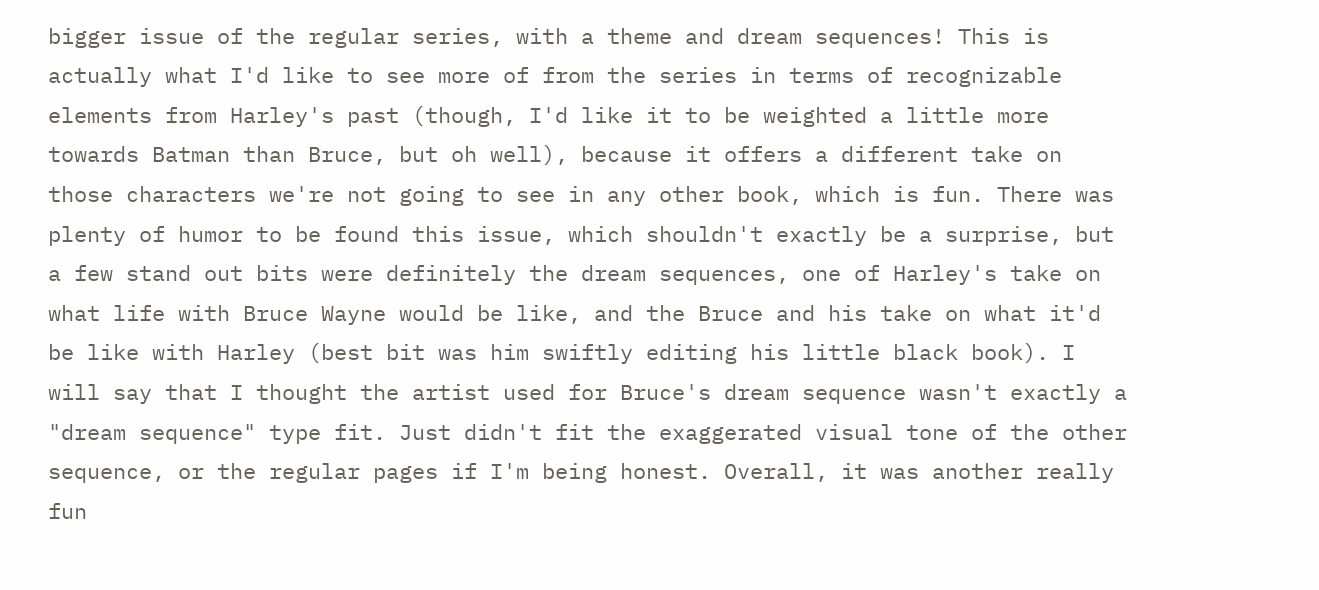bigger issue of the regular series, with a theme and dream sequences! This is actually what I'd like to see more of from the series in terms of recognizable elements from Harley's past (though, I'd like it to be weighted a little more towards Batman than Bruce, but oh well), because it offers a different take on those characters we're not going to see in any other book, which is fun. There was plenty of humor to be found this issue, which shouldn't exactly be a surprise, but a few stand out bits were definitely the dream sequences, one of Harley's take on what life with Bruce Wayne would be like, and the Bruce and his take on what it'd be like with Harley (best bit was him swiftly editing his little black book). I will say that I thought the artist used for Bruce's dream sequence wasn't exactly a "dream sequence" type fit. Just didn't fit the exaggerated visual tone of the other sequence, or the regular pages if I'm being honest. Overall, it was another really fun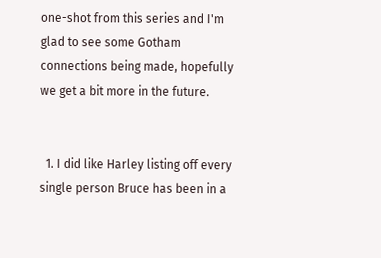one-shot from this series and I'm glad to see some Gotham connections being made, hopefully we get a bit more in the future.


  1. I did like Harley listing off every single person Bruce has been in a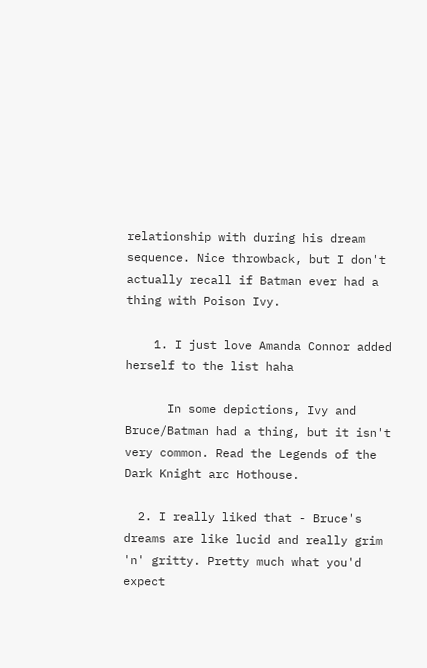relationship with during his dream sequence. Nice throwback, but I don't actually recall if Batman ever had a thing with Poison Ivy.

    1. I just love Amanda Connor added herself to the list haha

      In some depictions, Ivy and Bruce/Batman had a thing, but it isn't very common. Read the Legends of the Dark Knight arc Hothouse.

  2. I really liked that - Bruce's dreams are like lucid and really grim 'n' gritty. Pretty much what you'd expect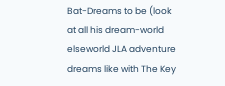Bat-Dreams to be (look at all his dream-world elseworld JLA adventure dreams like with The Key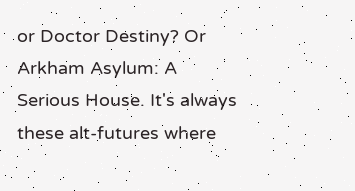or Doctor Destiny? Or Arkham Asylum: A Serious House. It's always these alt-futures where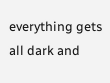everything gets all dark and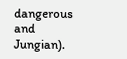dangerous and Jungian).